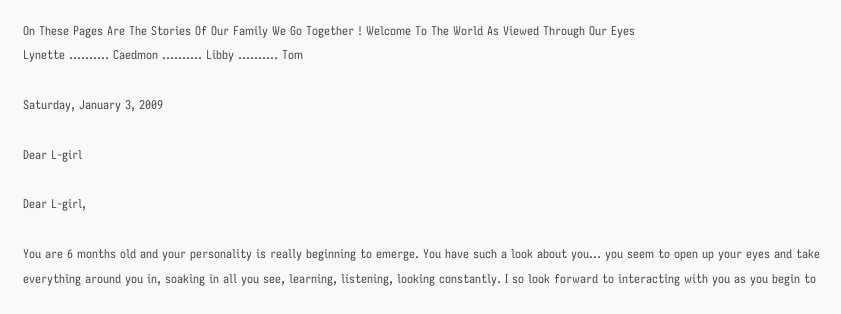On These Pages Are The Stories Of Our Family We Go Together ! Welcome To The World As Viewed Through Our Eyes
Lynette .......... Caedmon .......... Libby .......... Tom

Saturday, January 3, 2009

Dear L-girl

Dear L-girl,

You are 6 months old and your personality is really beginning to emerge. You have such a look about you... you seem to open up your eyes and take everything around you in, soaking in all you see, learning, listening, looking constantly. I so look forward to interacting with you as you begin to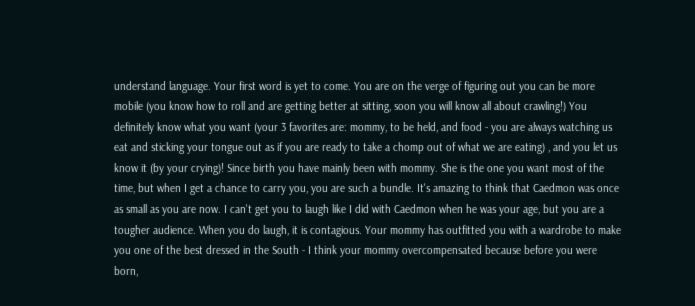understand language. Your first word is yet to come. You are on the verge of figuring out you can be more mobile (you know how to roll and are getting better at sitting, soon you will know all about crawling!) You definitely know what you want (your 3 favorites are: mommy, to be held, and food - you are always watching us eat and sticking your tongue out as if you are ready to take a chomp out of what we are eating) , and you let us know it (by your crying)! Since birth you have mainly been with mommy. She is the one you want most of the time, but when I get a chance to carry you, you are such a bundle. It's amazing to think that Caedmon was once as small as you are now. I can't get you to laugh like I did with Caedmon when he was your age, but you are a tougher audience. When you do laugh, it is contagious. Your mommy has outfitted you with a wardrobe to make you one of the best dressed in the South - I think your mommy overcompensated because before you were born,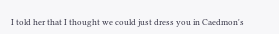I told her that I thought we could just dress you in Caedmon's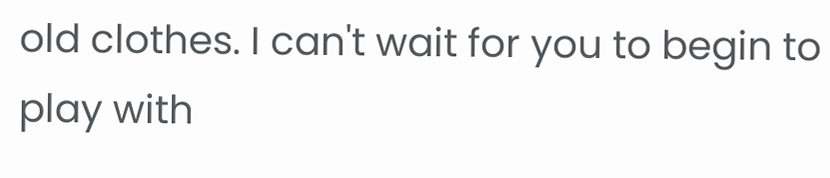old clothes. I can't wait for you to begin to play with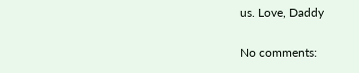us. Love, Daddy

No comments: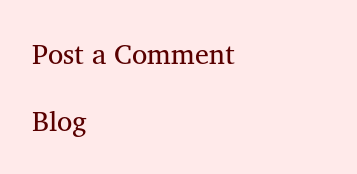Post a Comment

Blog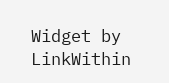Widget by LinkWithin